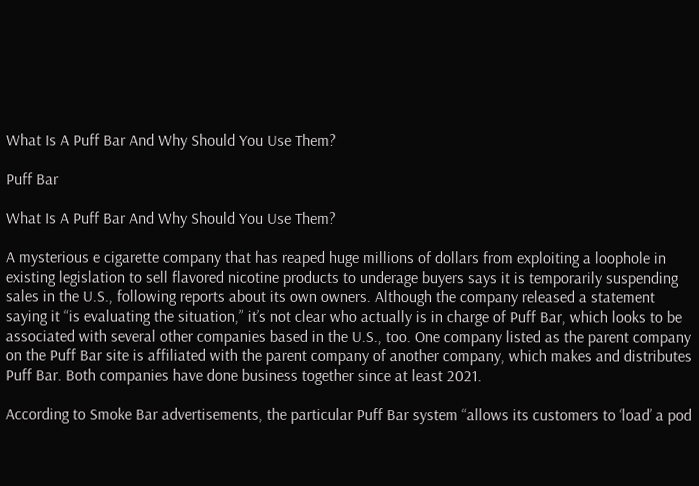What Is A Puff Bar And Why Should You Use Them?

Puff Bar

What Is A Puff Bar And Why Should You Use Them?

A mysterious e cigarette company that has reaped huge millions of dollars from exploiting a loophole in existing legislation to sell flavored nicotine products to underage buyers says it is temporarily suspending sales in the U.S., following reports about its own owners. Although the company released a statement saying it “is evaluating the situation,” it’s not clear who actually is in charge of Puff Bar, which looks to be associated with several other companies based in the U.S., too. One company listed as the parent company on the Puff Bar site is affiliated with the parent company of another company, which makes and distributes Puff Bar. Both companies have done business together since at least 2021.

According to Smoke Bar advertisements, the particular Puff Bar system “allows its customers to ‘load’ a pod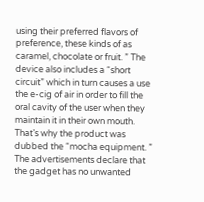using their preferred flavors of preference, these kinds of as caramel, chocolate or fruit. ” The device also includes a “short circuit” which in turn causes a use the e-cig of air in order to fill the oral cavity of the user when they maintain it in their own mouth. That’s why the product was dubbed the “mocha equipment. ” The advertisements declare that the gadget has no unwanted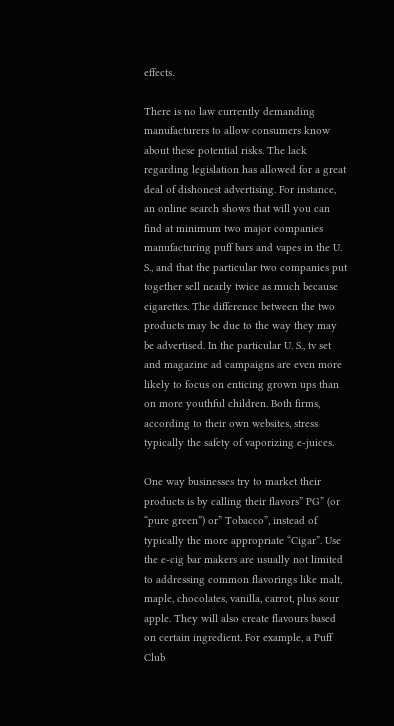effects.

There is no law currently demanding manufacturers to allow consumers know about these potential risks. The lack regarding legislation has allowed for a great deal of dishonest advertising. For instance, an online search shows that will you can find at minimum two major companies manufacturing puff bars and vapes in the U. S., and that the particular two companies put together sell nearly twice as much because cigarettes. The difference between the two products may be due to the way they may be advertised. In the particular U. S., tv set and magazine ad campaigns are even more likely to focus on enticing grown ups than on more youthful children. Both firms, according to their own websites, stress typically the safety of vaporizing e-juices.

One way businesses try to market their products is by calling their flavors” PG” (or “pure green”) or” Tobacco”, instead of typically the more appropriate “Cigar”. Use the e-cig bar makers are usually not limited to addressing common flavorings like malt, maple, chocolates, vanilla, carrot, plus sour apple. They will also create flavours based on certain ingredient. For example, a Puff Club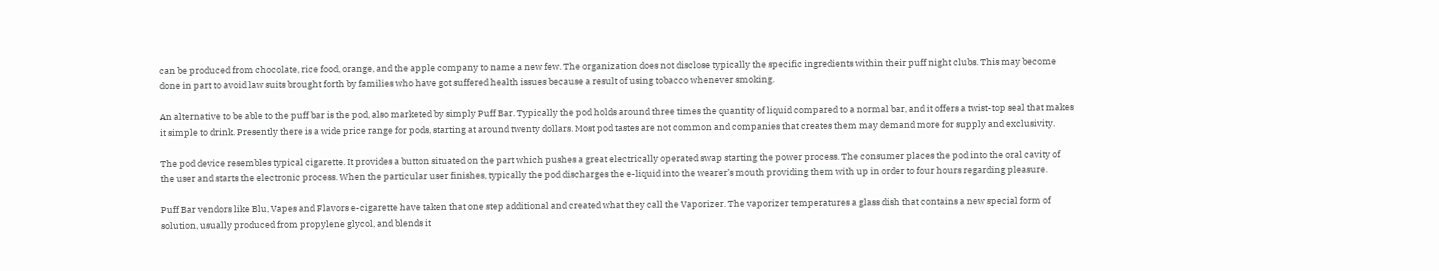can be produced from chocolate, rice food, orange, and the apple company to name a new few. The organization does not disclose typically the specific ingredients within their puff night clubs. This may become done in part to avoid law suits brought forth by families who have got suffered health issues because a result of using tobacco whenever smoking.

An alternative to be able to the puff bar is the pod, also marketed by simply Puff Bar. Typically the pod holds around three times the quantity of liquid compared to a normal bar, and it offers a twist-top seal that makes it simple to drink. Presently there is a wide price range for pods, starting at around twenty dollars. Most pod tastes are not common and companies that creates them may demand more for supply and exclusivity.

The pod device resembles typical cigarette. It provides a button situated on the part which pushes a great electrically operated swap starting the power process. The consumer places the pod into the oral cavity of the user and starts the electronic process. When the particular user finishes, typically the pod discharges the e-liquid into the wearer’s mouth providing them with up in order to four hours regarding pleasure.

Puff Bar vendors like Blu, Vapes and Flavors e-cigarette have taken that one step additional and created what they call the Vaporizer. The vaporizer temperatures a glass dish that contains a new special form of solution, usually produced from propylene glycol, and blends it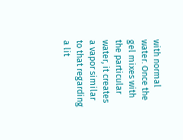with normal water. Once the gel mixes with the particular water, it creates a vapor similar to that regarding a lit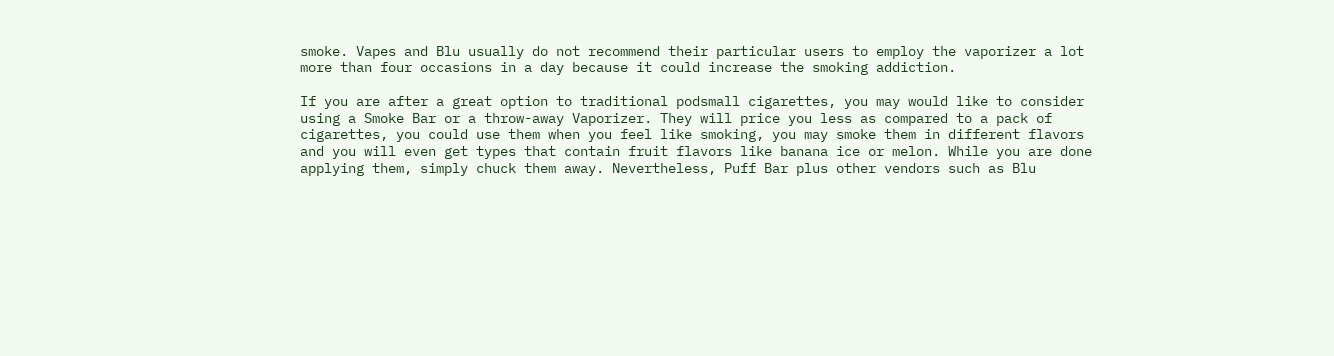smoke. Vapes and Blu usually do not recommend their particular users to employ the vaporizer a lot more than four occasions in a day because it could increase the smoking addiction.

If you are after a great option to traditional podsmall cigarettes, you may would like to consider using a Smoke Bar or a throw-away Vaporizer. They will price you less as compared to a pack of cigarettes, you could use them when you feel like smoking, you may smoke them in different flavors and you will even get types that contain fruit flavors like banana ice or melon. While you are done applying them, simply chuck them away. Nevertheless, Puff Bar plus other vendors such as Blu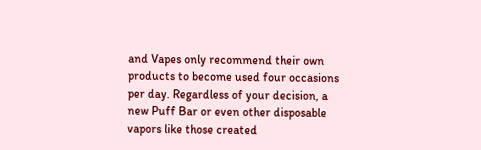and Vapes only recommend their own products to become used four occasions per day. Regardless of your decision, a new Puff Bar or even other disposable vapors like those created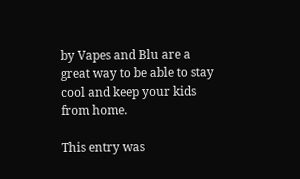by Vapes and Blu are a great way to be able to stay cool and keep your kids from home.

This entry was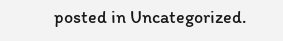posted in Uncategorized.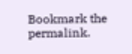Bookmark the permalink.